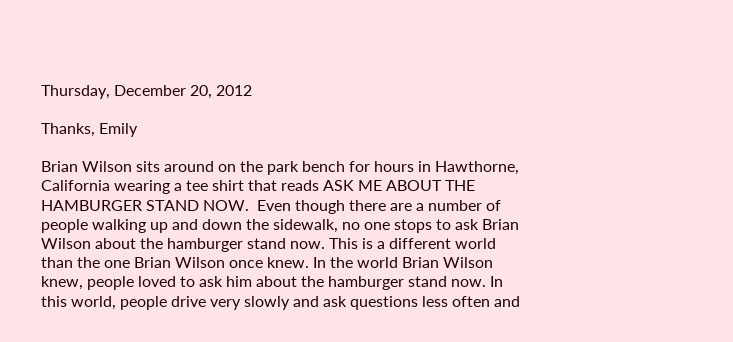Thursday, December 20, 2012

Thanks, Emily

Brian Wilson sits around on the park bench for hours in Hawthorne, California wearing a tee shirt that reads ASK ME ABOUT THE HAMBURGER STAND NOW.  Even though there are a number of people walking up and down the sidewalk, no one stops to ask Brian Wilson about the hamburger stand now. This is a different world than the one Brian Wilson once knew. In the world Brian Wilson knew, people loved to ask him about the hamburger stand now. In this world, people drive very slowly and ask questions less often and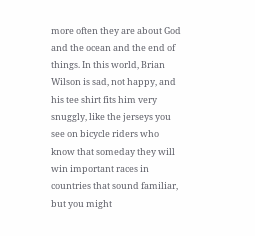more often they are about God and the ocean and the end of things. In this world, Brian Wilson is sad, not happy, and his tee shirt fits him very snuggly, like the jerseys you see on bicycle riders who know that someday they will win important races in countries that sound familiar, but you might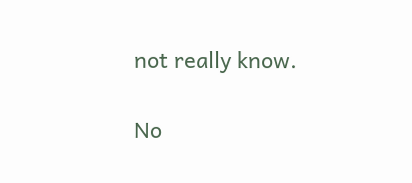not really know.

No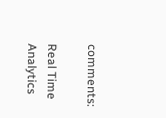comments:

Real Time Analytics